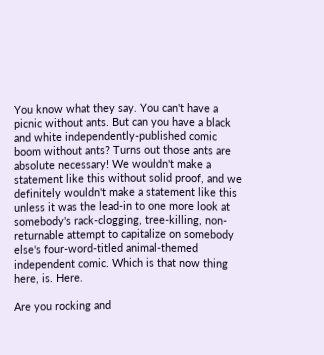You know what they say. You can't have a picnic without ants. But can you have a black and white independently-published comic boom without ants? Turns out those ants are absolute necessary! We wouldn't make a statement like this without solid proof, and we definitely wouldn't make a statement like this unless it was the lead-in to one more look at somebody's rack-clogging, tree-killing, non-returnable attempt to capitalize on somebody else's four-word-titled animal-themed independent comic. Which is that now thing here, is. Here.

Are you rocking and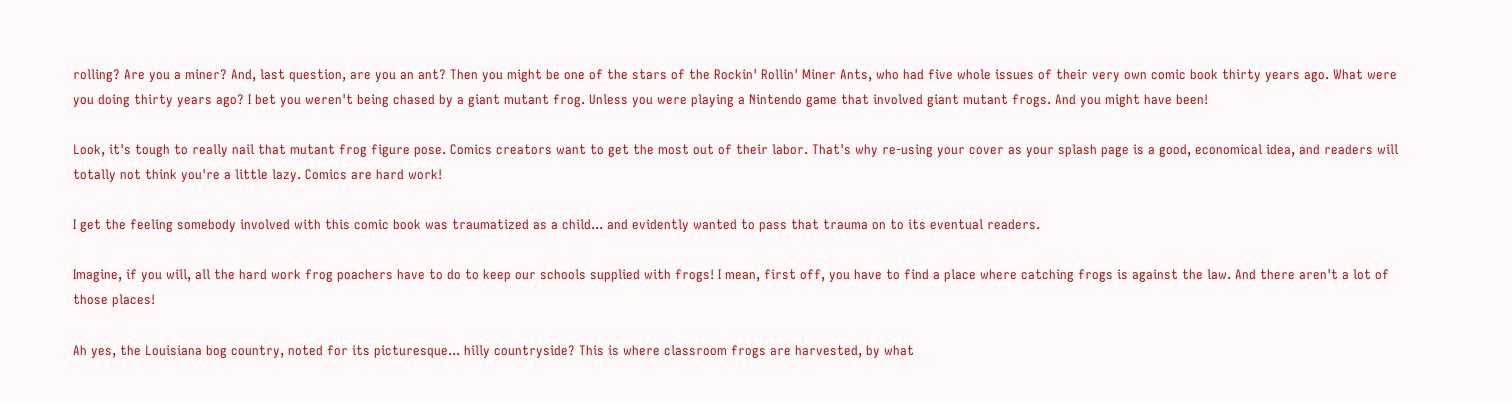rolling? Are you a miner? And, last question, are you an ant? Then you might be one of the stars of the Rockin' Rollin' Miner Ants, who had five whole issues of their very own comic book thirty years ago. What were you doing thirty years ago? I bet you weren't being chased by a giant mutant frog. Unless you were playing a Nintendo game that involved giant mutant frogs. And you might have been!

Look, it's tough to really nail that mutant frog figure pose. Comics creators want to get the most out of their labor. That's why re-using your cover as your splash page is a good, economical idea, and readers will totally not think you're a little lazy. Comics are hard work!

I get the feeling somebody involved with this comic book was traumatized as a child... and evidently wanted to pass that trauma on to its eventual readers.

Imagine, if you will, all the hard work frog poachers have to do to keep our schools supplied with frogs! I mean, first off, you have to find a place where catching frogs is against the law. And there aren't a lot of those places!

Ah yes, the Louisiana bog country, noted for its picturesque... hilly countryside? This is where classroom frogs are harvested, by what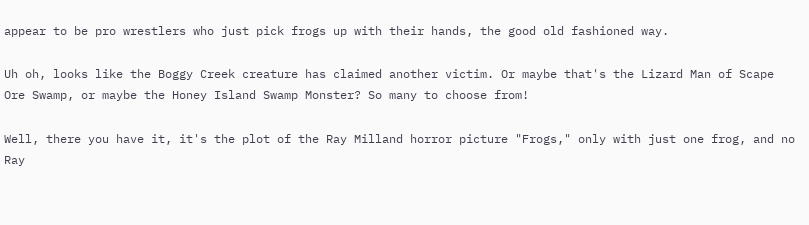appear to be pro wrestlers who just pick frogs up with their hands, the good old fashioned way.

Uh oh, looks like the Boggy Creek creature has claimed another victim. Or maybe that's the Lizard Man of Scape Ore Swamp, or maybe the Honey Island Swamp Monster? So many to choose from!

Well, there you have it, it's the plot of the Ray Milland horror picture "Frogs," only with just one frog, and no Ray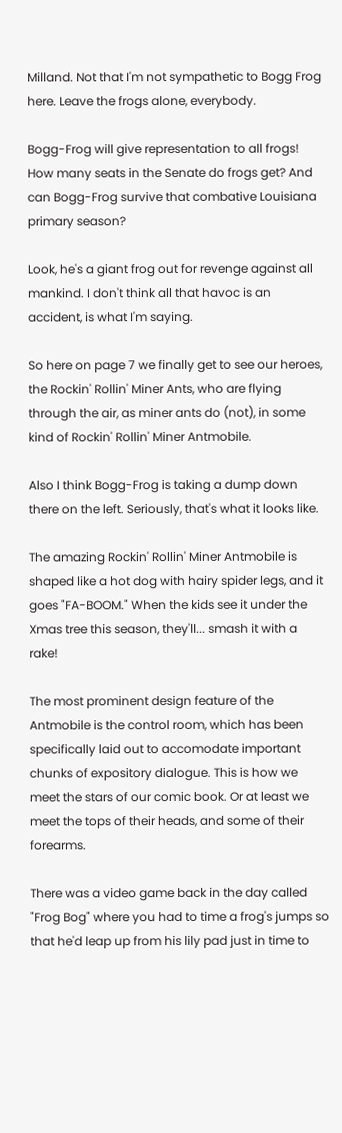Milland. Not that I'm not sympathetic to Bogg Frog here. Leave the frogs alone, everybody.

Bogg-Frog will give representation to all frogs! How many seats in the Senate do frogs get? And can Bogg-Frog survive that combative Louisiana primary season?

Look, he's a giant frog out for revenge against all mankind. I don't think all that havoc is an accident, is what I'm saying.

So here on page 7 we finally get to see our heroes, the Rockin' Rollin' Miner Ants, who are flying through the air, as miner ants do (not), in some kind of Rockin' Rollin' Miner Antmobile.

Also I think Bogg-Frog is taking a dump down there on the left. Seriously, that's what it looks like.

The amazing Rockin' Rollin' Miner Antmobile is shaped like a hot dog with hairy spider legs, and it goes "FA-BOOM." When the kids see it under the Xmas tree this season, they'll... smash it with a rake!

The most prominent design feature of the Antmobile is the control room, which has been specifically laid out to accomodate important chunks of expository dialogue. This is how we meet the stars of our comic book. Or at least we meet the tops of their heads, and some of their forearms.

There was a video game back in the day called "Frog Bog" where you had to time a frog's jumps so that he'd leap up from his lily pad just in time to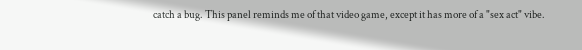catch a bug. This panel reminds me of that video game, except it has more of a "sex act" vibe.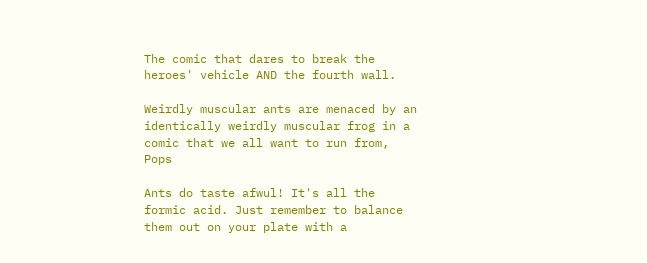The comic that dares to break the heroes' vehicle AND the fourth wall.

Weirdly muscular ants are menaced by an identically weirdly muscular frog in a comic that we all want to run from, Pops

Ants do taste afwul! It's all the formic acid. Just remember to balance them out on your plate with a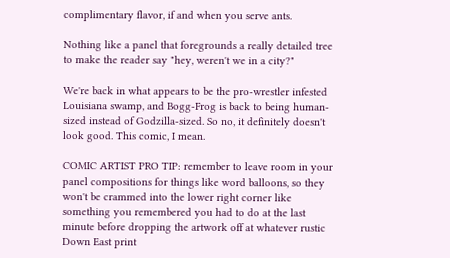complimentary flavor, if and when you serve ants.

Nothing like a panel that foregrounds a really detailed tree to make the reader say "hey, weren't we in a city?"

We're back in what appears to be the pro-wrestler infested Louisiana swamp, and Bogg-Frog is back to being human-sized instead of Godzilla-sized. So no, it definitely doesn't look good. This comic, I mean.

COMIC ARTIST PRO TIP: remember to leave room in your panel compositions for things like word balloons, so they won't be crammed into the lower right corner like something you remembered you had to do at the last minute before dropping the artwork off at whatever rustic Down East print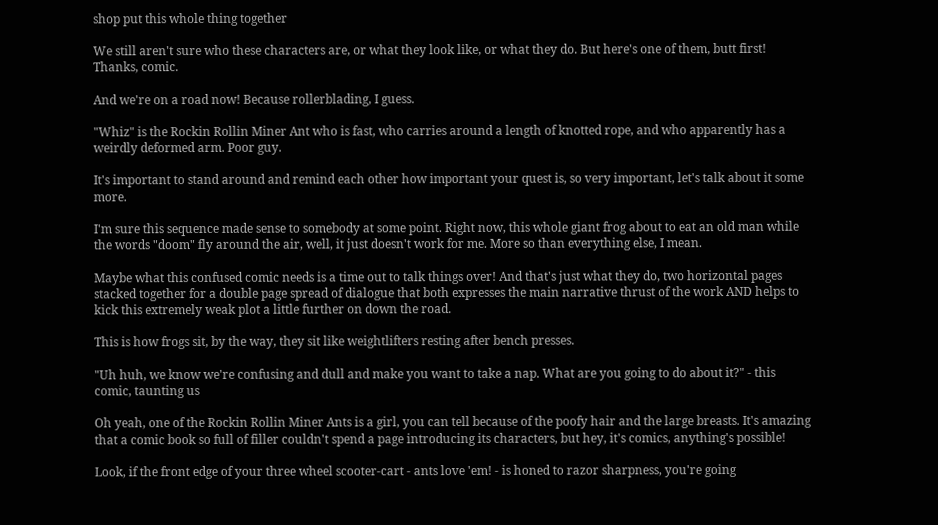shop put this whole thing together

We still aren't sure who these characters are, or what they look like, or what they do. But here's one of them, butt first! Thanks, comic.

And we're on a road now! Because rollerblading, I guess.

"Whiz" is the Rockin Rollin Miner Ant who is fast, who carries around a length of knotted rope, and who apparently has a weirdly deformed arm. Poor guy.

It's important to stand around and remind each other how important your quest is, so very important, let's talk about it some more.

I'm sure this sequence made sense to somebody at some point. Right now, this whole giant frog about to eat an old man while the words "doom" fly around the air, well, it just doesn't work for me. More so than everything else, I mean.

Maybe what this confused comic needs is a time out to talk things over! And that's just what they do, two horizontal pages stacked together for a double page spread of dialogue that both expresses the main narrative thrust of the work AND helps to kick this extremely weak plot a little further on down the road.

This is how frogs sit, by the way, they sit like weightlifters resting after bench presses.

"Uh huh, we know we're confusing and dull and make you want to take a nap. What are you going to do about it?" - this comic, taunting us

Oh yeah, one of the Rockin Rollin Miner Ants is a girl, you can tell because of the poofy hair and the large breasts. It's amazing that a comic book so full of filler couldn't spend a page introducing its characters, but hey, it's comics, anything's possible!

Look, if the front edge of your three wheel scooter-cart - ants love 'em! - is honed to razor sharpness, you're going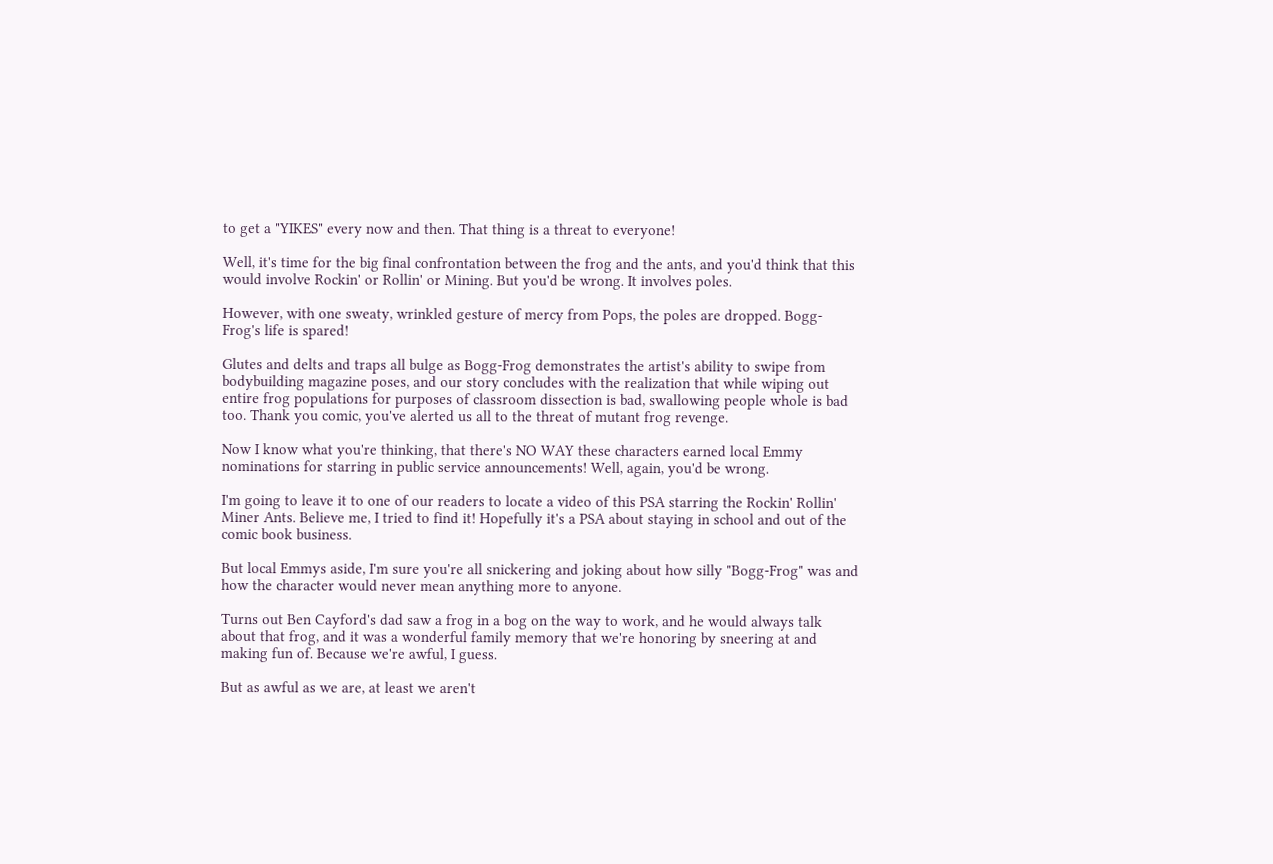to get a "YIKES" every now and then. That thing is a threat to everyone!

Well, it's time for the big final confrontation between the frog and the ants, and you'd think that this would involve Rockin' or Rollin' or Mining. But you'd be wrong. It involves poles.

However, with one sweaty, wrinkled gesture of mercy from Pops, the poles are dropped. Bogg-Frog's life is spared!

Glutes and delts and traps all bulge as Bogg-Frog demonstrates the artist's ability to swipe from bodybuilding magazine poses, and our story concludes with the realization that while wiping out entire frog populations for purposes of classroom dissection is bad, swallowing people whole is bad too. Thank you comic, you've alerted us all to the threat of mutant frog revenge.

Now I know what you're thinking, that there's NO WAY these characters earned local Emmy nominations for starring in public service announcements! Well, again, you'd be wrong.

I'm going to leave it to one of our readers to locate a video of this PSA starring the Rockin' Rollin' Miner Ants. Believe me, I tried to find it! Hopefully it's a PSA about staying in school and out of the comic book business.

But local Emmys aside, I'm sure you're all snickering and joking about how silly "Bogg-Frog" was and how the character would never mean anything more to anyone.

Turns out Ben Cayford's dad saw a frog in a bog on the way to work, and he would always talk about that frog, and it was a wonderful family memory that we're honoring by sneering at and making fun of. Because we're awful, I guess.

But as awful as we are, at least we aren't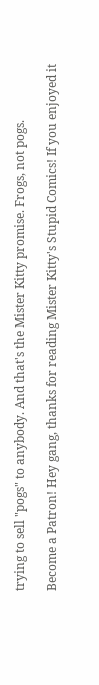trying to sell "pogs" to anybody. And that's the Mister Kitty promise. Frogs, not pogs.

Become a Patron! Hey gang, thanks for reading Mister Kitty's Stupid Comics! If you enjoyed it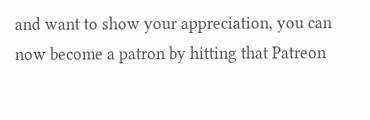and want to show your appreciation, you can now become a patron by hitting that Patreon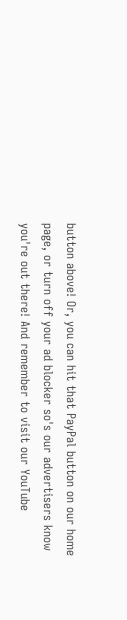button above! Or, you can hit that PayPal button on our home page, or turn off your ad blocker so's our advertisers know you're out there! And remember to visit our YouTube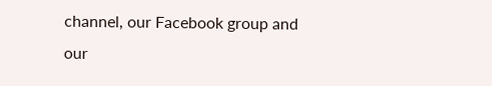channel, our Facebook group and our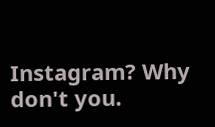Instagram? Why don't you.